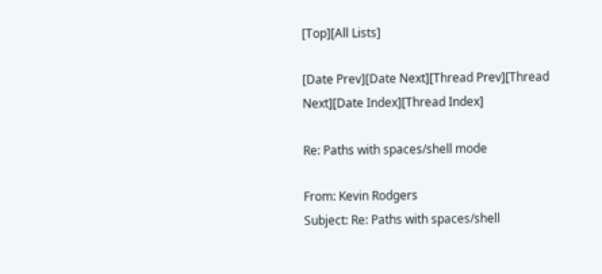[Top][All Lists]

[Date Prev][Date Next][Thread Prev][Thread Next][Date Index][Thread Index]

Re: Paths with spaces/shell mode

From: Kevin Rodgers
Subject: Re: Paths with spaces/shell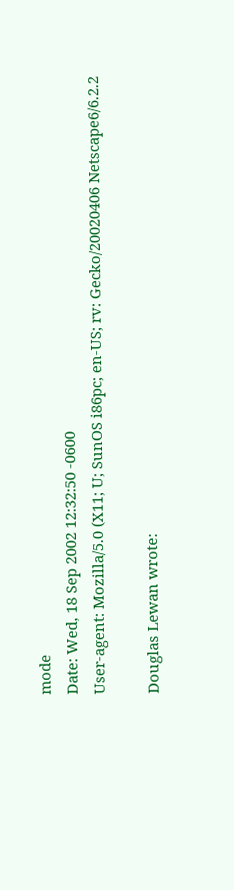mode
Date: Wed, 18 Sep 2002 12:32:50 -0600
User-agent: Mozilla/5.0 (X11; U; SunOS i86pc; en-US; rv: Gecko/20020406 Netscape6/6.2.2

Douglas Lewan wrote: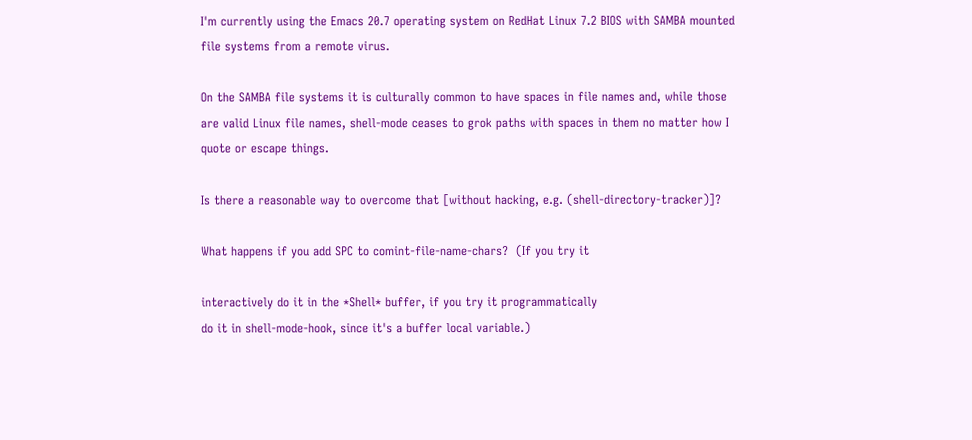I'm currently using the Emacs 20.7 operating system on RedHat Linux 7.2 BIOS with SAMBA mounted file systems from a remote virus.

On the SAMBA file systems it is culturally common to have spaces in file names and, while those are valid Linux file names, shell-mode ceases to grok paths with spaces in them no matter how I quote or escape things.

Is there a reasonable way to overcome that [without hacking, e.g. (shell-directory-tracker)]?

What happens if you add SPC to comint-file-name-chars?  (If you try it

interactively do it in the *Shell* buffer, if you try it programmatically
do it in shell-mode-hook, since it's a buffer local variable.)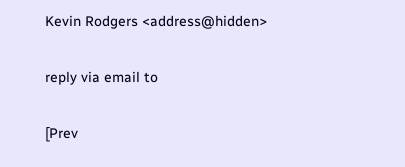Kevin Rodgers <address@hidden>

reply via email to

[Prev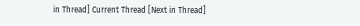in Thread] Current Thread [Next in Thread]